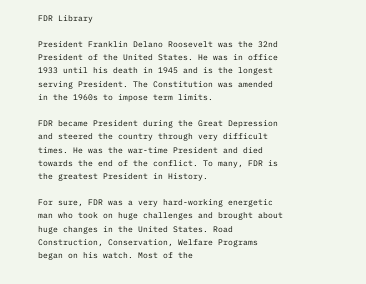FDR Library

President Franklin Delano Roosevelt was the 32nd President of the United States. He was in office 1933 until his death in 1945 and is the longest serving President. The Constitution was amended in the 1960s to impose term limits.

FDR became President during the Great Depression and steered the country through very difficult times. He was the war-time President and died towards the end of the conflict. To many, FDR is the greatest President in History.

For sure, FDR was a very hard-working energetic man who took on huge challenges and brought about huge changes in the United States. Road Construction, Conservation, Welfare Programs began on his watch. Most of the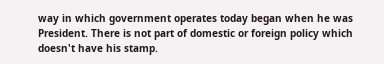way in which government operates today began when he was President. There is not part of domestic or foreign policy which doesn't have his stamp.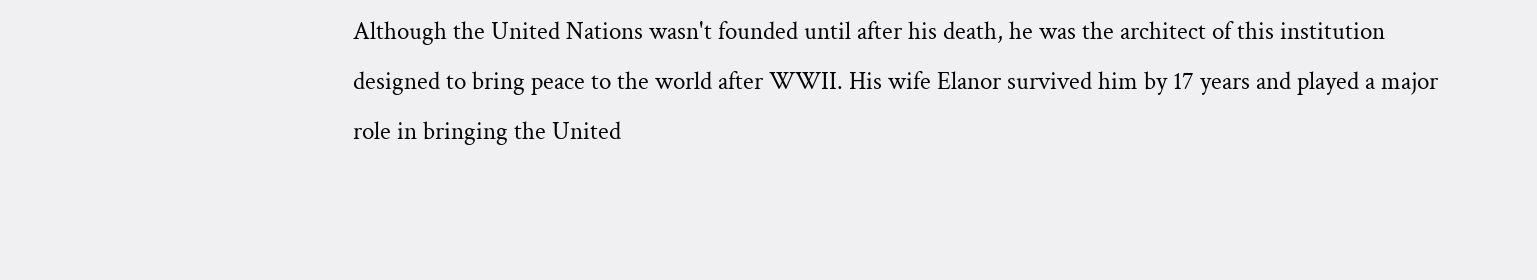Although the United Nations wasn't founded until after his death, he was the architect of this institution designed to bring peace to the world after WWII. His wife Elanor survived him by 17 years and played a major role in bringing the United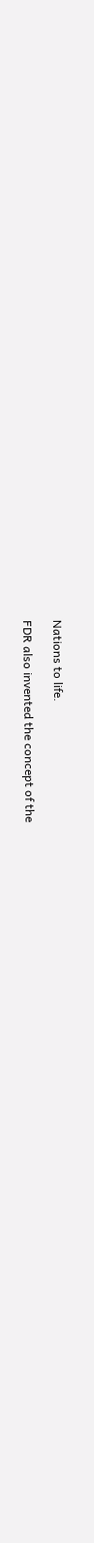Nations to life.

FDR also invented the concept of the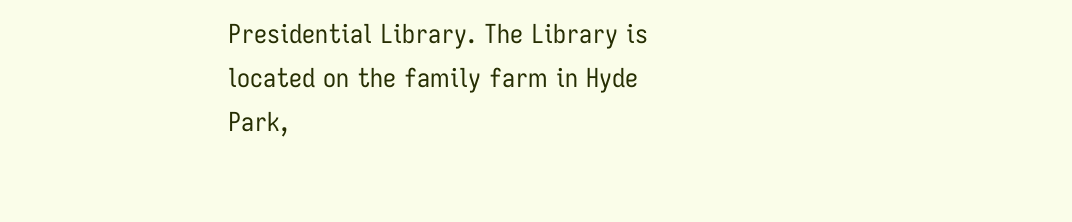Presidential Library. The Library is located on the family farm in Hyde Park,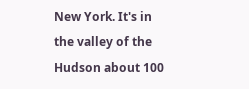New York. It's in the valley of the Hudson about 100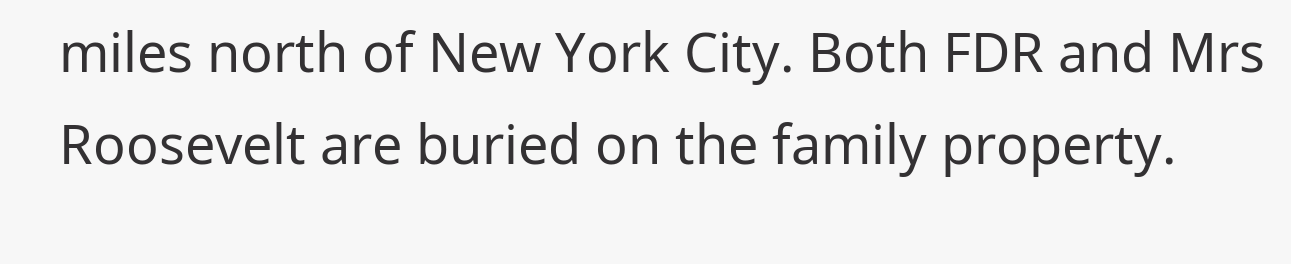miles north of New York City. Both FDR and Mrs Roosevelt are buried on the family property.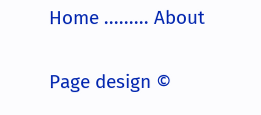Home ......... About

Page design ©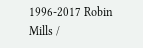1996-2017 Robin Mills /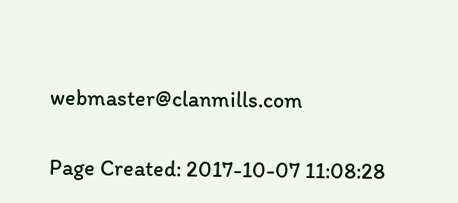webmaster@clanmills.com

Page Created: 2017-10-07 11:08:28